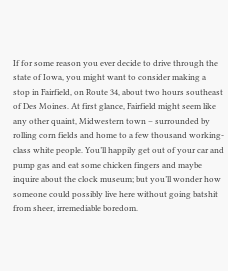If for some reason you ever decide to drive through the state of Iowa, you might want to consider making a stop in Fairfield, on Route 34, about two hours southeast of Des Moines. At first glance, Fairfield might seem like any other quaint, Midwestern town – surrounded by rolling corn fields and home to a few thousand working-class white people. You’ll happily get out of your car and pump gas and eat some chicken fingers and maybe inquire about the clock museum; but you’ll wonder how someone could possibly live here without going batshit from sheer, irremediable boredom.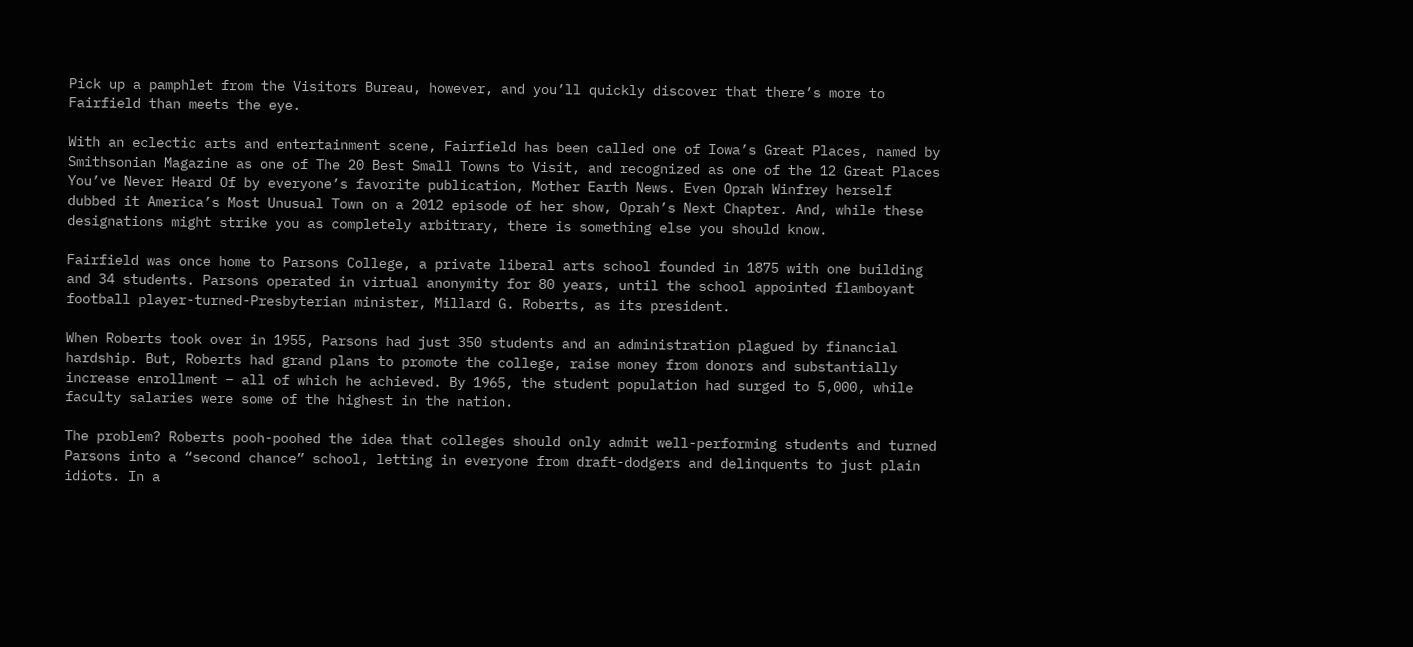Pick up a pamphlet from the Visitors Bureau, however, and you’ll quickly discover that there’s more to Fairfield than meets the eye.

With an eclectic arts and entertainment scene, Fairfield has been called one of Iowa’s Great Places, named by Smithsonian Magazine as one of The 20 Best Small Towns to Visit, and recognized as one of the 12 Great Places You’ve Never Heard Of by everyone’s favorite publication, Mother Earth News. Even Oprah Winfrey herself dubbed it America’s Most Unusual Town on a 2012 episode of her show, Oprah’s Next Chapter. And, while these designations might strike you as completely arbitrary, there is something else you should know.

Fairfield was once home to Parsons College, a private liberal arts school founded in 1875 with one building and 34 students. Parsons operated in virtual anonymity for 80 years, until the school appointed flamboyant football player-turned-Presbyterian minister, Millard G. Roberts, as its president.

When Roberts took over in 1955, Parsons had just 350 students and an administration plagued by financial hardship. But, Roberts had grand plans to promote the college, raise money from donors and substantially increase enrollment – all of which he achieved. By 1965, the student population had surged to 5,000, while faculty salaries were some of the highest in the nation.

The problem? Roberts pooh-poohed the idea that colleges should only admit well-performing students and turned Parsons into a “second chance” school, letting in everyone from draft-dodgers and delinquents to just plain idiots. In a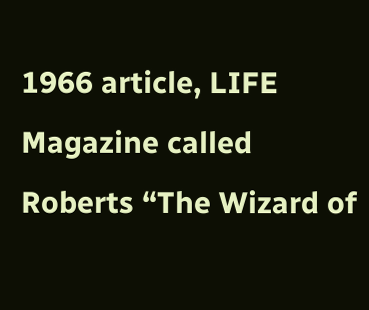1966 article, LIFE Magazine called Roberts “The Wizard of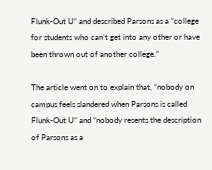Flunk-Out U” and described Parsons as a “college for students who can’t get into any other or have been thrown out of another college.”

The article went on to explain that, “nobody on campus feels slandered when Parsons is called Flunk-Out U” and “nobody resents the description of Parsons as a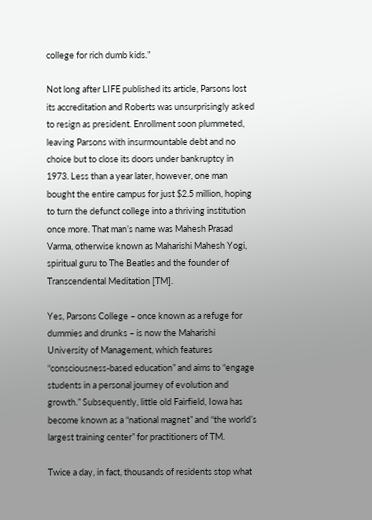college for rich dumb kids.”

Not long after LIFE published its article, Parsons lost its accreditation and Roberts was unsurprisingly asked to resign as president. Enrollment soon plummeted, leaving Parsons with insurmountable debt and no choice but to close its doors under bankruptcy in 1973. Less than a year later, however, one man bought the entire campus for just $2.5 million, hoping to turn the defunct college into a thriving institution once more. That man’s name was Mahesh Prasad Varma, otherwise known as Maharishi Mahesh Yogi, spiritual guru to The Beatles and the founder of Transcendental Meditation [TM].

Yes, Parsons College – once known as a refuge for dummies and drunks – is now the Maharishi University of Management, which features “consciousness-based education” and aims to “engage students in a personal journey of evolution and growth.” Subsequently, little old Fairfield, Iowa has become known as a “national magnet” and “the world’s largest training center” for practitioners of TM.

Twice a day, in fact, thousands of residents stop what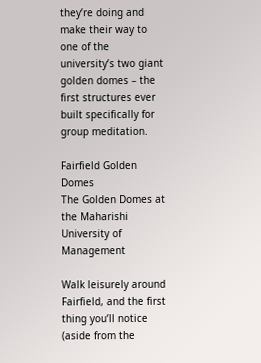they’re doing and make their way to one of the university’s two giant golden domes – the first structures ever built specifically for group meditation.

Fairfield Golden Domes
The Golden Domes at the Maharishi University of Management

Walk leisurely around Fairfield, and the first thing you’ll notice (aside from the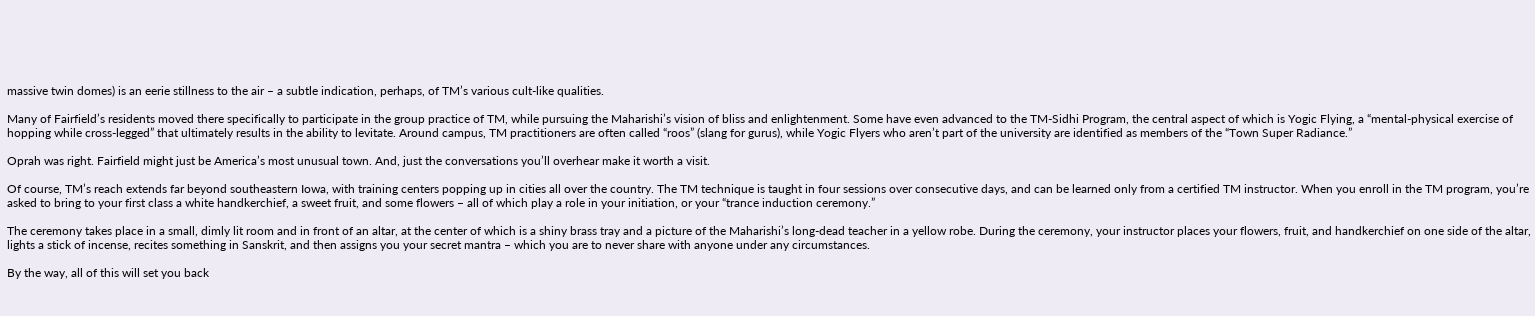massive twin domes) is an eerie stillness to the air – a subtle indication, perhaps, of TM’s various cult-like qualities.

Many of Fairfield’s residents moved there specifically to participate in the group practice of TM, while pursuing the Maharishi’s vision of bliss and enlightenment. Some have even advanced to the TM-Sidhi Program, the central aspect of which is Yogic Flying, a “mental-physical exercise of hopping while cross-legged” that ultimately results in the ability to levitate. Around campus, TM practitioners are often called “roos” (slang for gurus), while Yogic Flyers who aren’t part of the university are identified as members of the “Town Super Radiance.”

Oprah was right. Fairfield might just be America’s most unusual town. And, just the conversations you’ll overhear make it worth a visit.

Of course, TM’s reach extends far beyond southeastern Iowa, with training centers popping up in cities all over the country. The TM technique is taught in four sessions over consecutive days, and can be learned only from a certified TM instructor. When you enroll in the TM program, you’re asked to bring to your first class a white handkerchief, a sweet fruit, and some flowers – all of which play a role in your initiation, or your “trance induction ceremony.”

The ceremony takes place in a small, dimly lit room and in front of an altar, at the center of which is a shiny brass tray and a picture of the Maharishi’s long-dead teacher in a yellow robe. During the ceremony, your instructor places your flowers, fruit, and handkerchief on one side of the altar, lights a stick of incense, recites something in Sanskrit, and then assigns you your secret mantra – which you are to never share with anyone under any circumstances.

By the way, all of this will set you back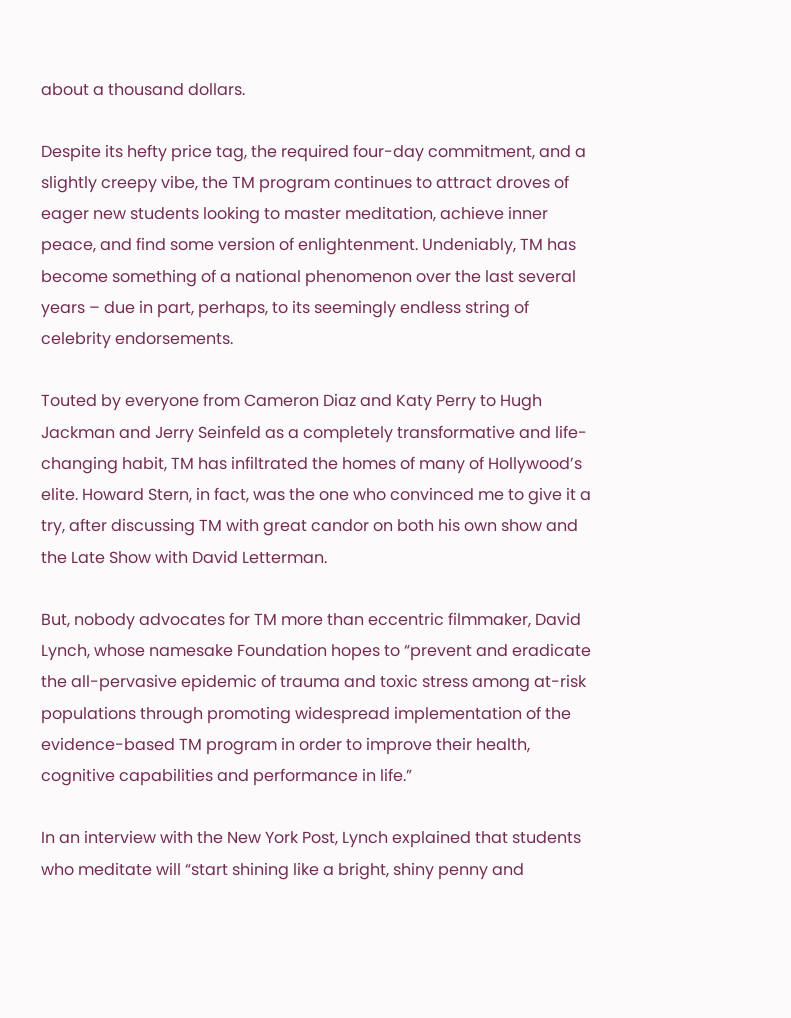about a thousand dollars.

Despite its hefty price tag, the required four-day commitment, and a slightly creepy vibe, the TM program continues to attract droves of eager new students looking to master meditation, achieve inner peace, and find some version of enlightenment. Undeniably, TM has become something of a national phenomenon over the last several years – due in part, perhaps, to its seemingly endless string of celebrity endorsements.

Touted by everyone from Cameron Diaz and Katy Perry to Hugh Jackman and Jerry Seinfeld as a completely transformative and life-changing habit, TM has infiltrated the homes of many of Hollywood’s elite. Howard Stern, in fact, was the one who convinced me to give it a try, after discussing TM with great candor on both his own show and the Late Show with David Letterman.

But, nobody advocates for TM more than eccentric filmmaker, David Lynch, whose namesake Foundation hopes to “prevent and eradicate the all-pervasive epidemic of trauma and toxic stress among at-risk populations through promoting widespread implementation of the evidence-based TM program in order to improve their health, cognitive capabilities and performance in life.”

In an interview with the New York Post, Lynch explained that students who meditate will “start shining like a bright, shiny penny and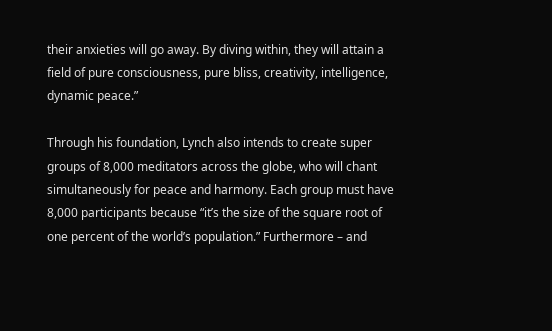their anxieties will go away. By diving within, they will attain a field of pure consciousness, pure bliss, creativity, intelligence, dynamic peace.”

Through his foundation, Lynch also intends to create super groups of 8,000 meditators across the globe, who will chant simultaneously for peace and harmony. Each group must have 8,000 participants because “it’s the size of the square root of one percent of the world’s population.” Furthermore – and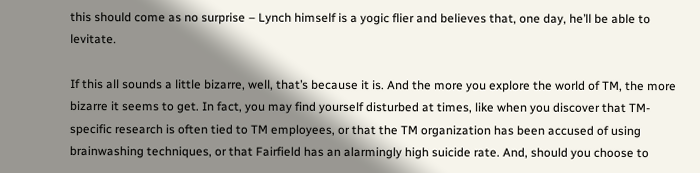this should come as no surprise – Lynch himself is a yogic flier and believes that, one day, he’ll be able to levitate.

If this all sounds a little bizarre, well, that’s because it is. And the more you explore the world of TM, the more bizarre it seems to get. In fact, you may find yourself disturbed at times, like when you discover that TM-specific research is often tied to TM employees, or that the TM organization has been accused of using brainwashing techniques, or that Fairfield has an alarmingly high suicide rate. And, should you choose to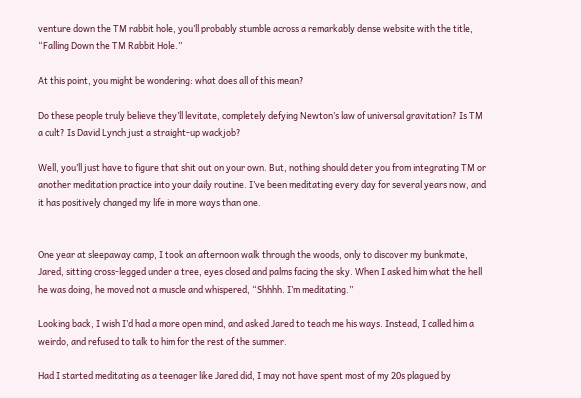venture down the TM rabbit hole, you’ll probably stumble across a remarkably dense website with the title, “Falling Down the TM Rabbit Hole.”

At this point, you might be wondering: what does all of this mean?

Do these people truly believe they’ll levitate, completely defying Newton’s law of universal gravitation? Is TM a cult? Is David Lynch just a straight-up wackjob?

Well, you’ll just have to figure that shit out on your own. But, nothing should deter you from integrating TM or another meditation practice into your daily routine. I’ve been meditating every day for several years now, and it has positively changed my life in more ways than one.


One year at sleepaway camp, I took an afternoon walk through the woods, only to discover my bunkmate, Jared, sitting cross-legged under a tree, eyes closed and palms facing the sky. When I asked him what the hell he was doing, he moved not a muscle and whispered, “Shhhh. I’m meditating.”

Looking back, I wish I’d had a more open mind, and asked Jared to teach me his ways. Instead, I called him a weirdo, and refused to talk to him for the rest of the summer.

Had I started meditating as a teenager like Jared did, I may not have spent most of my 20s plagued by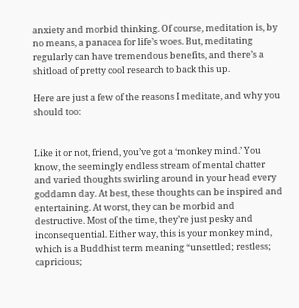anxiety and morbid thinking. Of course, meditation is, by no means, a panacea for life’s woes. But, meditating regularly can have tremendous benefits, and there’s a shitload of pretty cool research to back this up.

Here are just a few of the reasons I meditate, and why you should too:


Like it or not, friend, you’ve got a ‘monkey mind.’ You know, the seemingly endless stream of mental chatter and varied thoughts swirling around in your head every goddamn day. At best, these thoughts can be inspired and entertaining. At worst, they can be morbid and destructive. Most of the time, they’re just pesky and inconsequential. Either way, this is your monkey mind, which is a Buddhist term meaning “unsettled; restless; capricious;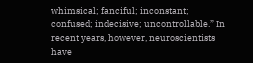whimsical; fanciful; inconstant; confused; indecisive; uncontrollable.” In recent years, however, neuroscientists have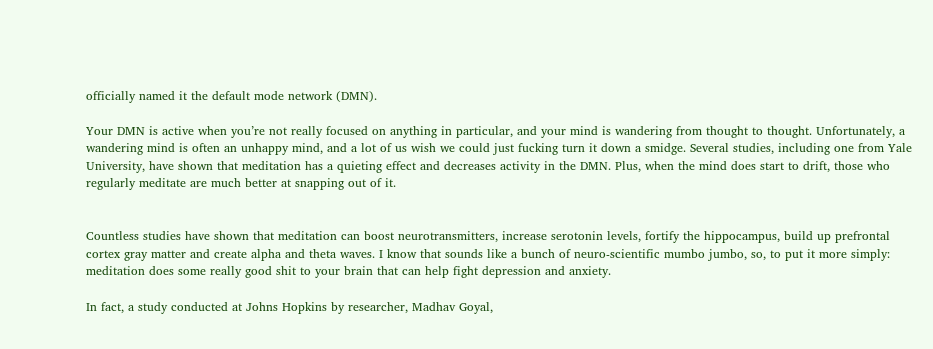officially named it the default mode network (DMN).

Your DMN is active when you’re not really focused on anything in particular, and your mind is wandering from thought to thought. Unfortunately, a wandering mind is often an unhappy mind, and a lot of us wish we could just fucking turn it down a smidge. Several studies, including one from Yale University, have shown that meditation has a quieting effect and decreases activity in the DMN. Plus, when the mind does start to drift, those who regularly meditate are much better at snapping out of it.


Countless studies have shown that meditation can boost neurotransmitters, increase serotonin levels, fortify the hippocampus, build up prefrontal cortex gray matter and create alpha and theta waves. I know that sounds like a bunch of neuro-scientific mumbo jumbo, so, to put it more simply: meditation does some really good shit to your brain that can help fight depression and anxiety.

In fact, a study conducted at Johns Hopkins by researcher, Madhav Goyal,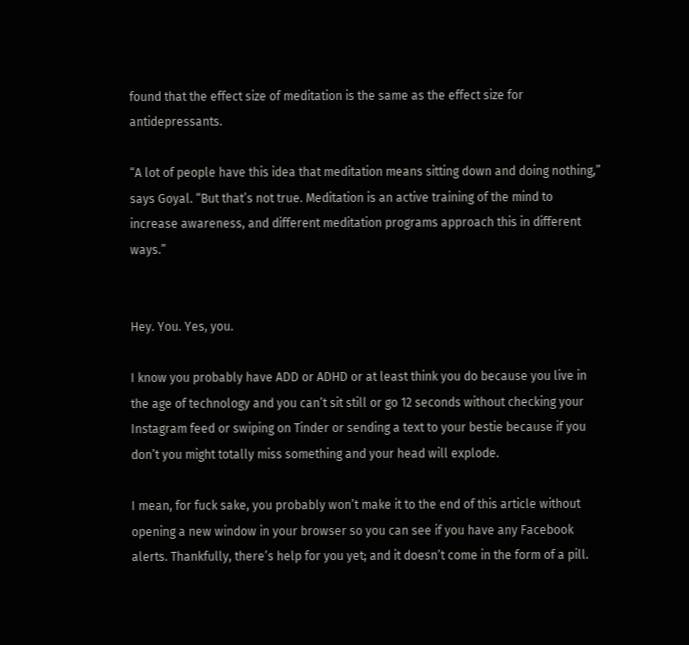found that the effect size of meditation is the same as the effect size for antidepressants.

“A lot of people have this idea that meditation means sitting down and doing nothing,” says Goyal. “But that’s not true. Meditation is an active training of the mind to increase awareness, and different meditation programs approach this in different ways.”


Hey. You. Yes, you.

I know you probably have ADD or ADHD or at least think you do because you live in the age of technology and you can’t sit still or go 12 seconds without checking your Instagram feed or swiping on Tinder or sending a text to your bestie because if you don’t you might totally miss something and your head will explode.

I mean, for fuck sake, you probably won’t make it to the end of this article without opening a new window in your browser so you can see if you have any Facebook alerts. Thankfully, there’s help for you yet; and it doesn’t come in the form of a pill.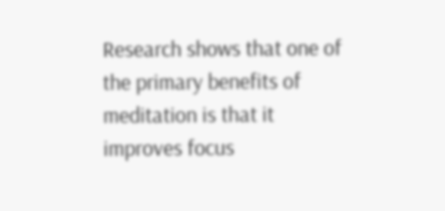Research shows that one of the primary benefits of meditation is that it improves focus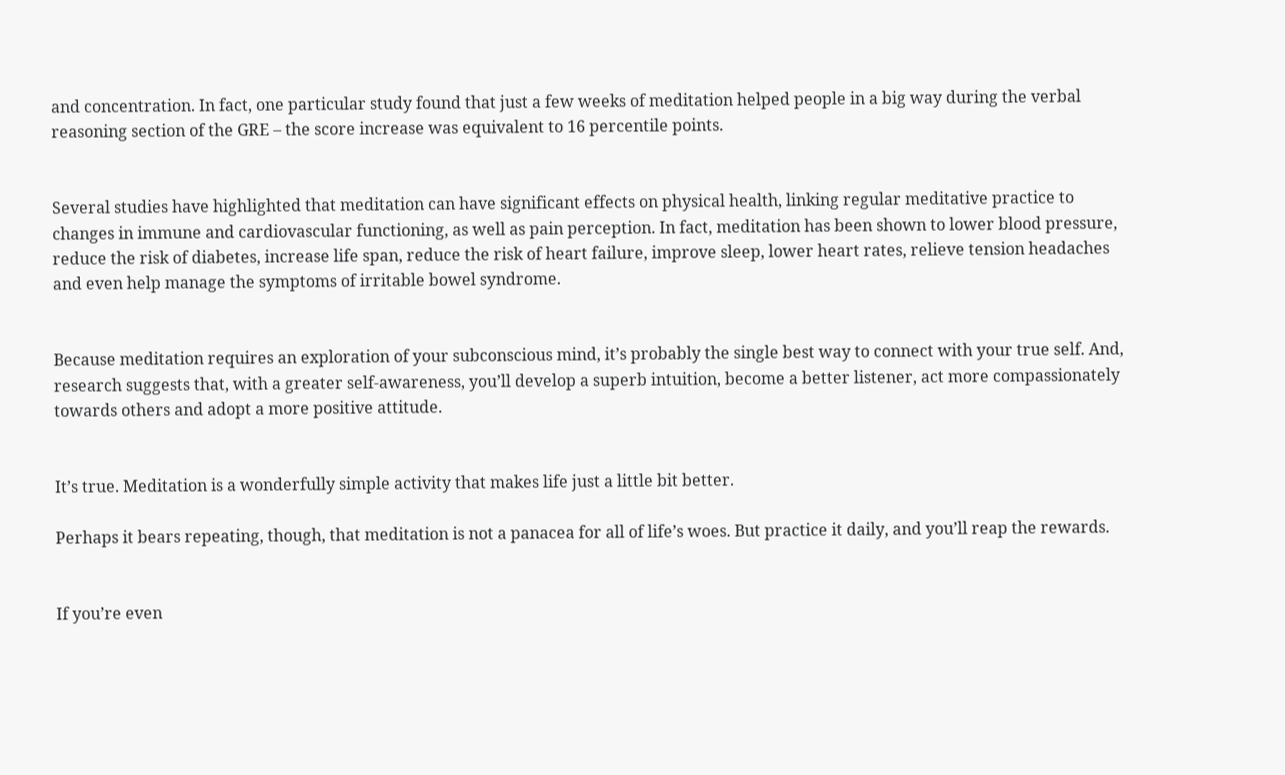and concentration. In fact, one particular study found that just a few weeks of meditation helped people in a big way during the verbal reasoning section of the GRE – the score increase was equivalent to 16 percentile points.


Several studies have highlighted that meditation can have significant effects on physical health, linking regular meditative practice to changes in immune and cardiovascular functioning, as well as pain perception. In fact, meditation has been shown to lower blood pressure, reduce the risk of diabetes, increase life span, reduce the risk of heart failure, improve sleep, lower heart rates, relieve tension headaches and even help manage the symptoms of irritable bowel syndrome.


Because meditation requires an exploration of your subconscious mind, it’s probably the single best way to connect with your true self. And, research suggests that, with a greater self-awareness, you’ll develop a superb intuition, become a better listener, act more compassionately towards others and adopt a more positive attitude.


It’s true. Meditation is a wonderfully simple activity that makes life just a little bit better.

Perhaps it bears repeating, though, that meditation is not a panacea for all of life’s woes. But practice it daily, and you’ll reap the rewards.


If you’re even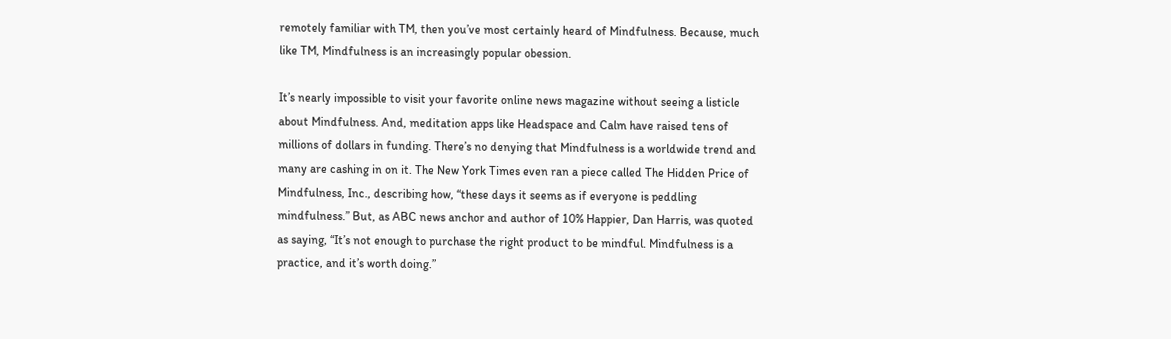remotely familiar with TM, then you’ve most certainly heard of Mindfulness. Because, much like TM, Mindfulness is an increasingly popular obession.

It’s nearly impossible to visit your favorite online news magazine without seeing a listicle about Mindfulness. And, meditation apps like Headspace and Calm have raised tens of millions of dollars in funding. There’s no denying that Mindfulness is a worldwide trend and many are cashing in on it. The New York Times even ran a piece called The Hidden Price of Mindfulness, Inc., describing how, “these days it seems as if everyone is peddling mindfulness.” But, as ABC news anchor and author of 10% Happier, Dan Harris, was quoted as saying, “It’s not enough to purchase the right product to be mindful. Mindfulness is a practice, and it’s worth doing.”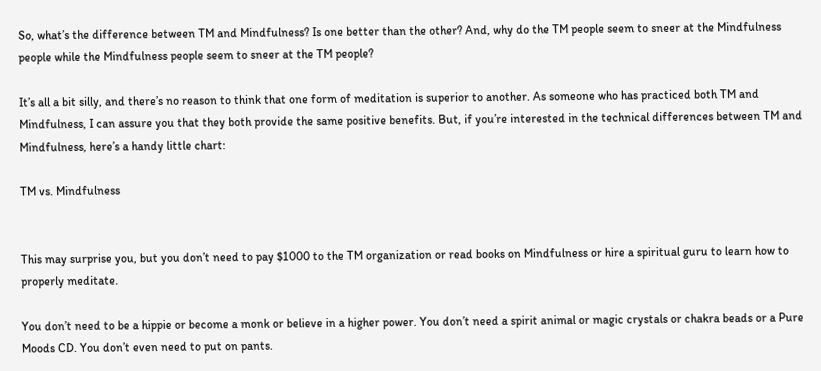So, what’s the difference between TM and Mindfulness? Is one better than the other? And, why do the TM people seem to sneer at the Mindfulness people while the Mindfulness people seem to sneer at the TM people?

It’s all a bit silly, and there’s no reason to think that one form of meditation is superior to another. As someone who has practiced both TM and Mindfulness, I can assure you that they both provide the same positive benefits. But, if you’re interested in the technical differences between TM and Mindfulness, here’s a handy little chart:

TM vs. Mindfulness


This may surprise you, but you don’t need to pay $1000 to the TM organization or read books on Mindfulness or hire a spiritual guru to learn how to properly meditate.

You don’t need to be a hippie or become a monk or believe in a higher power. You don’t need a spirit animal or magic crystals or chakra beads or a Pure Moods CD. You don’t even need to put on pants.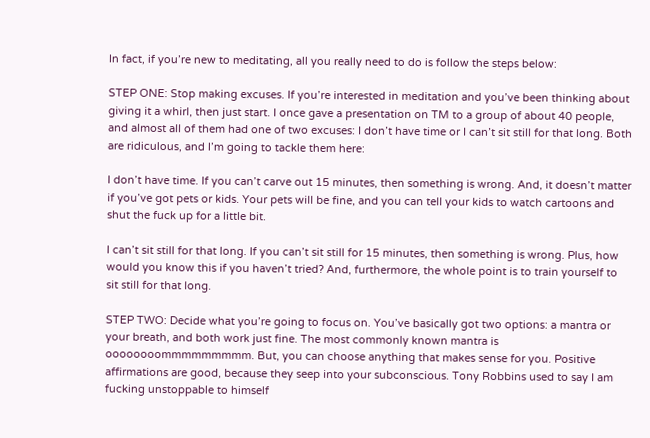In fact, if you’re new to meditating, all you really need to do is follow the steps below:

STEP ONE: Stop making excuses. If you’re interested in meditation and you’ve been thinking about giving it a whirl, then just start. I once gave a presentation on TM to a group of about 40 people, and almost all of them had one of two excuses: I don’t have time or I can’t sit still for that long. Both are ridiculous, and I’m going to tackle them here:

I don’t have time. If you can’t carve out 15 minutes, then something is wrong. And, it doesn’t matter if you’ve got pets or kids. Your pets will be fine, and you can tell your kids to watch cartoons and shut the fuck up for a little bit.

I can’t sit still for that long. If you can’t sit still for 15 minutes, then something is wrong. Plus, how would you know this if you haven’t tried? And, furthermore, the whole point is to train yourself to sit still for that long.

STEP TWO: Decide what you’re going to focus on. You’ve basically got two options: a mantra or your breath, and both work just fine. The most commonly known mantra is oooooooommmmmmmmm. But, you can choose anything that makes sense for you. Positive affirmations are good, because they seep into your subconscious. Tony Robbins used to say I am fucking unstoppable to himself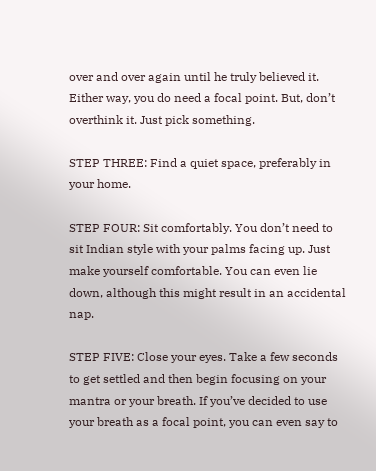over and over again until he truly believed it. Either way, you do need a focal point. But, don’t overthink it. Just pick something.

STEP THREE: Find a quiet space, preferably in your home.

STEP FOUR: Sit comfortably. You don’t need to sit Indian style with your palms facing up. Just make yourself comfortable. You can even lie down, although this might result in an accidental nap.

STEP FIVE: Close your eyes. Take a few seconds to get settled and then begin focusing on your mantra or your breath. If you’ve decided to use your breath as a focal point, you can even say to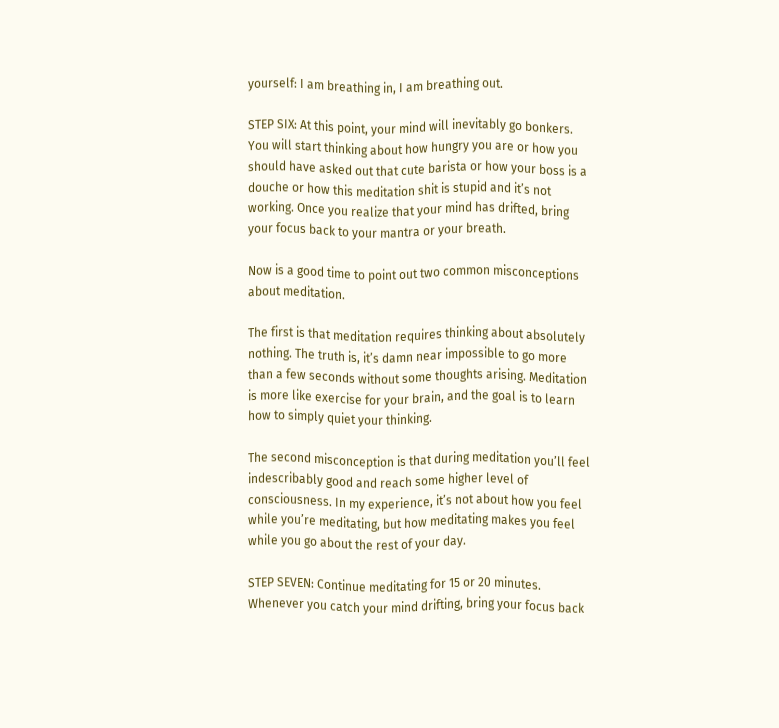yourself: I am breathing in, I am breathing out.

STEP SIX: At this point, your mind will inevitably go bonkers. You will start thinking about how hungry you are or how you should have asked out that cute barista or how your boss is a douche or how this meditation shit is stupid and it’s not working. Once you realize that your mind has drifted, bring your focus back to your mantra or your breath.

Now is a good time to point out two common misconceptions about meditation.

The first is that meditation requires thinking about absolutely nothing. The truth is, it’s damn near impossible to go more than a few seconds without some thoughts arising. Meditation is more like exercise for your brain, and the goal is to learn how to simply quiet your thinking.

The second misconception is that during meditation you’ll feel indescribably good and reach some higher level of consciousness. In my experience, it’s not about how you feel while you’re meditating, but how meditating makes you feel while you go about the rest of your day.

STEP SEVEN: Continue meditating for 15 or 20 minutes. Whenever you catch your mind drifting, bring your focus back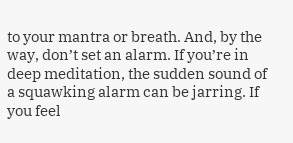to your mantra or breath. And, by the way, don’t set an alarm. If you’re in deep meditation, the sudden sound of a squawking alarm can be jarring. If you feel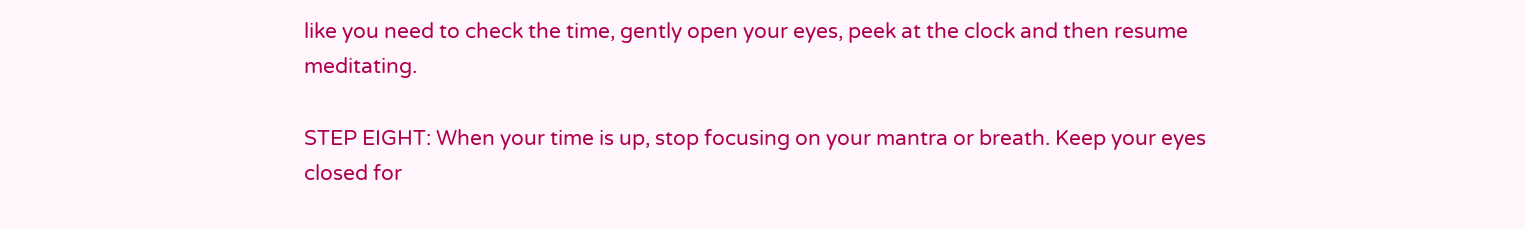like you need to check the time, gently open your eyes, peek at the clock and then resume meditating.

STEP EIGHT: When your time is up, stop focusing on your mantra or breath. Keep your eyes closed for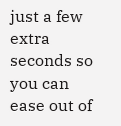just a few extra seconds so you can ease out of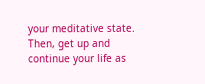your meditative state. Then, get up and continue your life as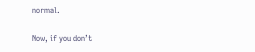normal.

Now, if you don’t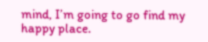mind, I’m going to go find my happy place.